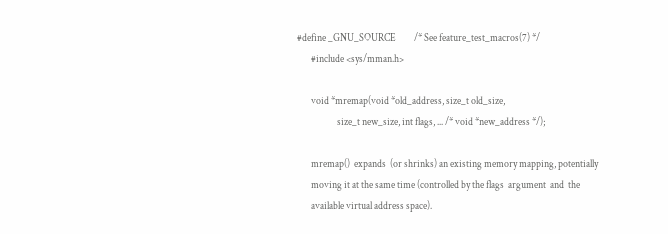#define _GNU_SOURCE         /* See feature_test_macros(7) */
       #include <sys/mman.h>

       void *mremap(void *old_address, size_t old_size,
                    size_t new_size, int flags, ... /* void *new_address */);

       mremap()  expands  (or shrinks) an existing memory mapping, potentially
       moving it at the same time (controlled by the flags  argument  and  the
       available virtual address space).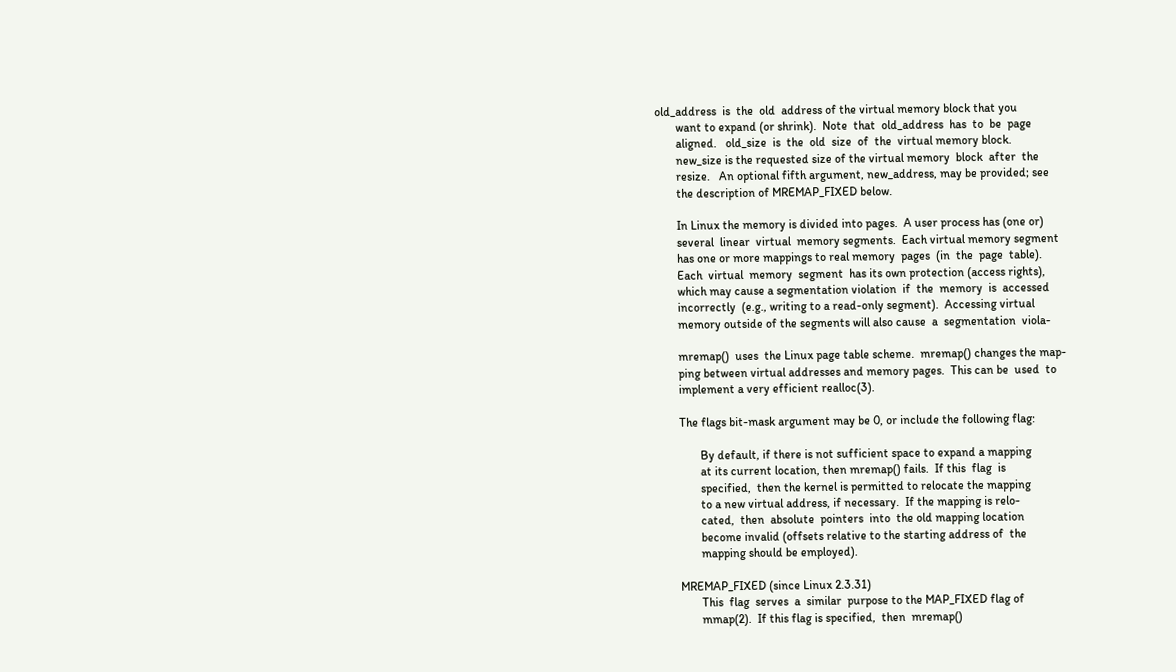old_address  is  the  old  address of the virtual memory block that you
       want to expand (or shrink).  Note  that  old_address  has  to  be  page
       aligned.   old_size  is  the  old  size  of  the  virtual memory block.
       new_size is the requested size of the virtual memory  block  after  the
       resize.   An optional fifth argument, new_address, may be provided; see
       the description of MREMAP_FIXED below.

       In Linux the memory is divided into pages.  A user process has (one or)
       several  linear  virtual  memory segments.  Each virtual memory segment
       has one or more mappings to real memory  pages  (in  the  page  table).
       Each  virtual  memory  segment  has its own protection (access rights),
       which may cause a segmentation violation  if  the  memory  is  accessed
       incorrectly  (e.g., writing to a read-only segment).  Accessing virtual
       memory outside of the segments will also cause  a  segmentation  viola-

       mremap()  uses  the Linux page table scheme.  mremap() changes the map-
       ping between virtual addresses and memory pages.  This can be  used  to
       implement a very efficient realloc(3).

       The flags bit-mask argument may be 0, or include the following flag:

              By default, if there is not sufficient space to expand a mapping
              at its current location, then mremap() fails.  If this  flag  is
              specified,  then the kernel is permitted to relocate the mapping
              to a new virtual address, if necessary.  If the mapping is relo-
              cated,  then  absolute  pointers  into  the old mapping location
              become invalid (offsets relative to the starting address of  the
              mapping should be employed).

       MREMAP_FIXED (since Linux 2.3.31)
              This  flag  serves  a  similar  purpose to the MAP_FIXED flag of
              mmap(2).  If this flag is specified,  then  mremap()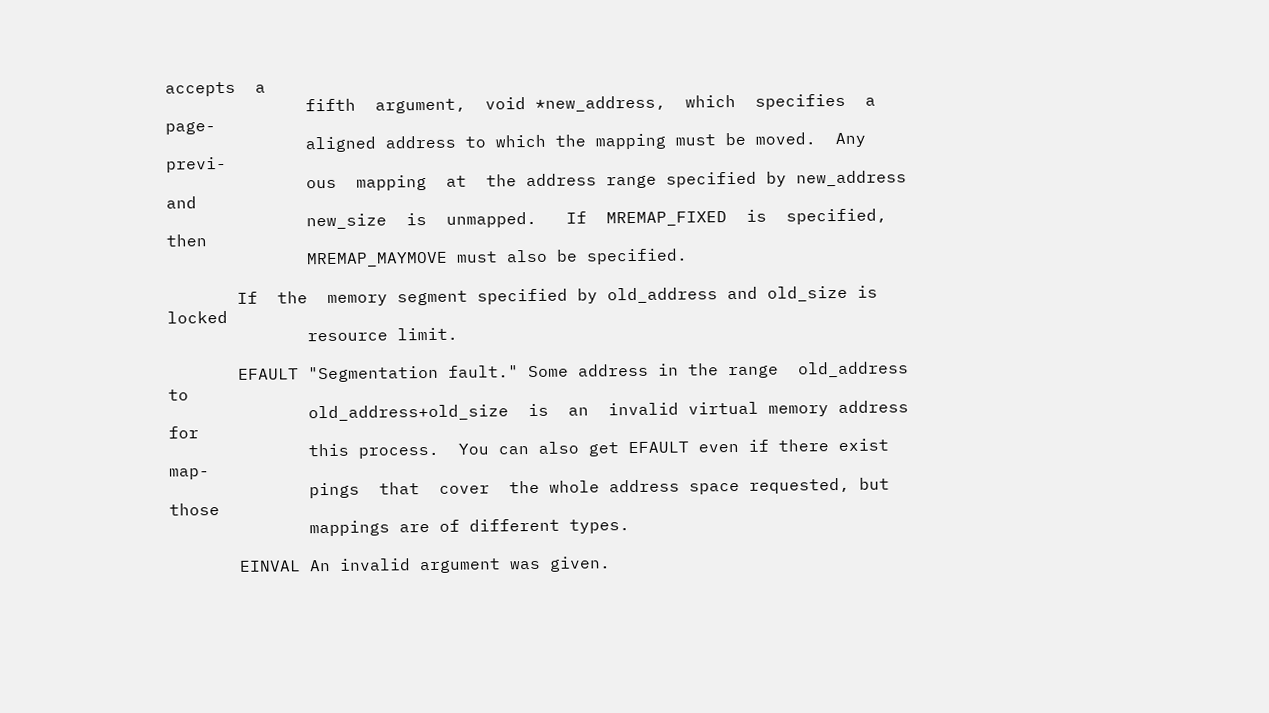accepts  a
              fifth  argument,  void *new_address,  which  specifies  a  page-
              aligned address to which the mapping must be moved.  Any  previ-
              ous  mapping  at  the address range specified by new_address and
              new_size  is  unmapped.   If  MREMAP_FIXED  is  specified,  then
              MREMAP_MAYMOVE must also be specified.

       If  the  memory segment specified by old_address and old_size is locked
              resource limit.

       EFAULT "Segmentation fault." Some address in the range  old_address  to
              old_address+old_size  is  an  invalid virtual memory address for
              this process.  You can also get EFAULT even if there exist  map-
              pings  that  cover  the whole address space requested, but those
              mappings are of different types.

       EINVAL An invalid argument was given.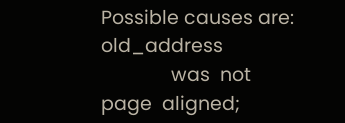Possible causes are: old_address
              was  not  page  aligned;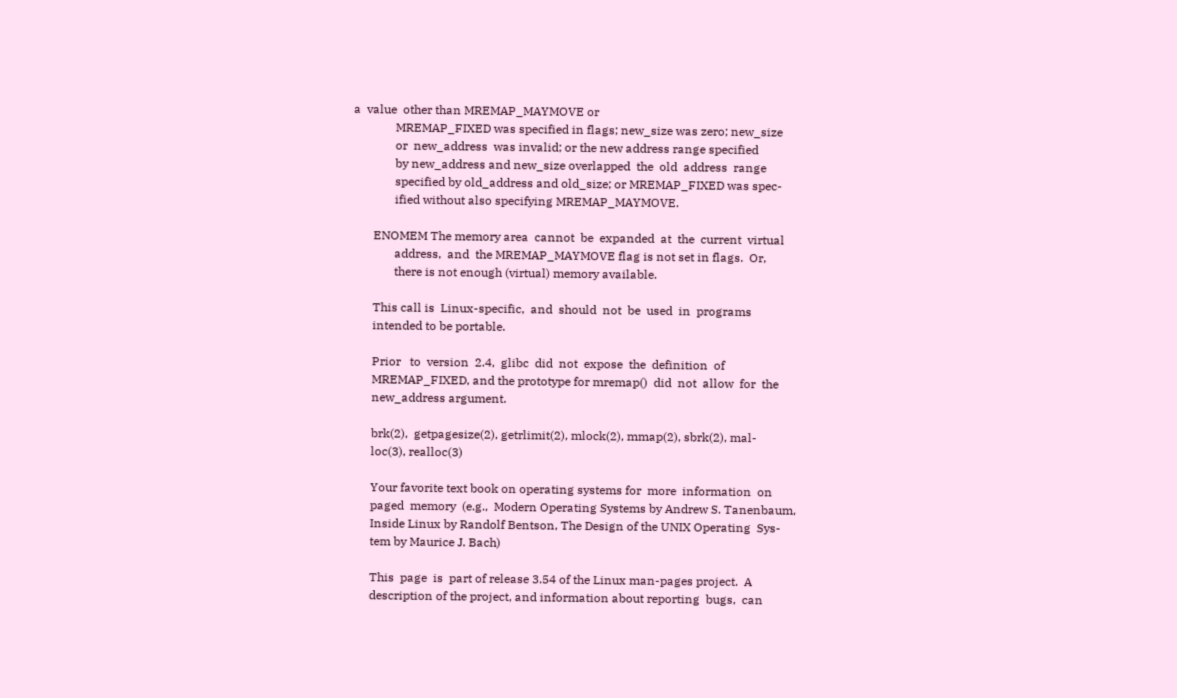a  value  other than MREMAP_MAYMOVE or
              MREMAP_FIXED was specified in flags; new_size was zero; new_size
              or  new_address  was invalid; or the new address range specified
              by new_address and new_size overlapped  the  old  address  range
              specified by old_address and old_size; or MREMAP_FIXED was spec-
              ified without also specifying MREMAP_MAYMOVE.

       ENOMEM The memory area  cannot  be  expanded  at  the  current  virtual
              address,  and  the MREMAP_MAYMOVE flag is not set in flags.  Or,
              there is not enough (virtual) memory available.

       This call is  Linux-specific,  and  should  not  be  used  in  programs
       intended to be portable.

       Prior   to  version  2.4,  glibc  did  not  expose  the  definition  of
       MREMAP_FIXED, and the prototype for mremap()  did  not  allow  for  the
       new_address argument.

       brk(2),  getpagesize(2), getrlimit(2), mlock(2), mmap(2), sbrk(2), mal-
       loc(3), realloc(3)

       Your favorite text book on operating systems for  more  information  on
       paged  memory  (e.g.,  Modern Operating Systems by Andrew S. Tanenbaum,
       Inside Linux by Randolf Bentson, The Design of the UNIX Operating  Sys-
       tem by Maurice J. Bach)

       This  page  is  part of release 3.54 of the Linux man-pages project.  A
       description of the project, and information about reporting  bugs,  can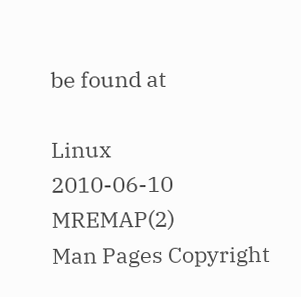be found at

Linux                             2010-06-10                         MREMAP(2)
Man Pages Copyright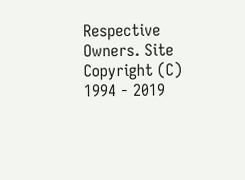Respective Owners. Site Copyright (C) 1994 - 2019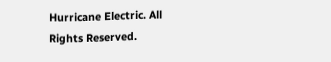Hurricane Electric. All Rights Reserved.